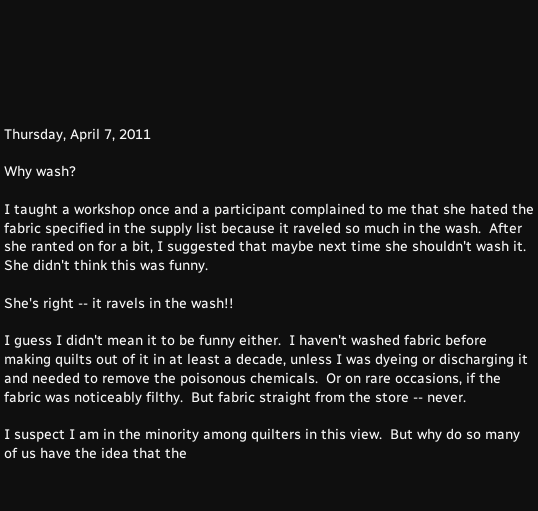Thursday, April 7, 2011

Why wash?

I taught a workshop once and a participant complained to me that she hated the fabric specified in the supply list because it raveled so much in the wash.  After she ranted on for a bit, I suggested that maybe next time she shouldn't wash it.  She didn't think this was funny.

She's right -- it ravels in the wash!!

I guess I didn't mean it to be funny either.  I haven't washed fabric before making quilts out of it in at least a decade, unless I was dyeing or discharging it and needed to remove the poisonous chemicals.  Or on rare occasions, if the fabric was noticeably filthy.  But fabric straight from the store -- never.

I suspect I am in the minority among quilters in this view.  But why do so many of us have the idea that the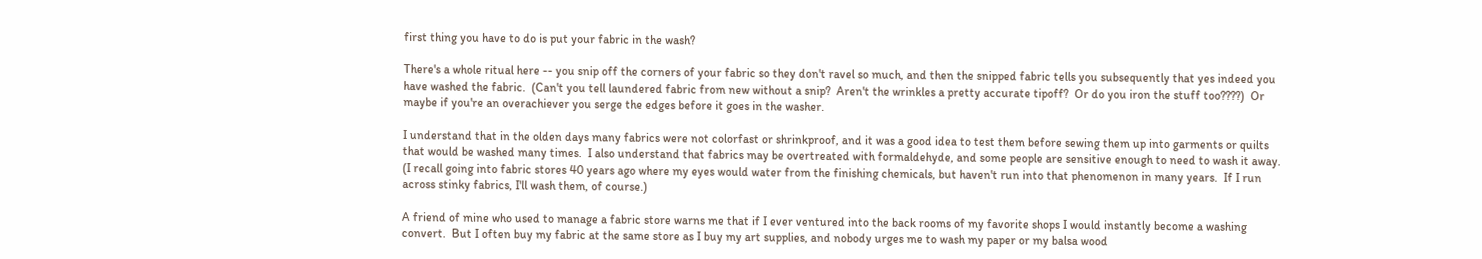first thing you have to do is put your fabric in the wash?

There's a whole ritual here -- you snip off the corners of your fabric so they don't ravel so much, and then the snipped fabric tells you subsequently that yes indeed you have washed the fabric.  (Can't you tell laundered fabric from new without a snip?  Aren't the wrinkles a pretty accurate tipoff?  Or do you iron the stuff too????)  Or maybe if you're an overachiever you serge the edges before it goes in the washer.

I understand that in the olden days many fabrics were not colorfast or shrinkproof, and it was a good idea to test them before sewing them up into garments or quilts that would be washed many times.  I also understand that fabrics may be overtreated with formaldehyde, and some people are sensitive enough to need to wash it away.  (I recall going into fabric stores 40 years ago where my eyes would water from the finishing chemicals, but haven't run into that phenomenon in many years.  If I run across stinky fabrics, I'll wash them, of course.)

A friend of mine who used to manage a fabric store warns me that if I ever ventured into the back rooms of my favorite shops I would instantly become a washing convert.  But I often buy my fabric at the same store as I buy my art supplies, and nobody urges me to wash my paper or my balsa wood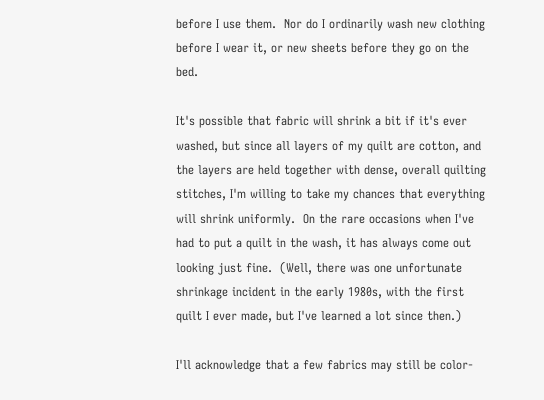before I use them.  Nor do I ordinarily wash new clothing before I wear it, or new sheets before they go on the bed.

It's possible that fabric will shrink a bit if it's ever washed, but since all layers of my quilt are cotton, and the layers are held together with dense, overall quilting stitches, I'm willing to take my chances that everything will shrink uniformly.  On the rare occasions when I've had to put a quilt in the wash, it has always come out looking just fine.  (Well, there was one unfortunate shrinkage incident in the early 1980s, with the first quilt I ever made, but I've learned a lot since then.)

I'll acknowledge that a few fabrics may still be color-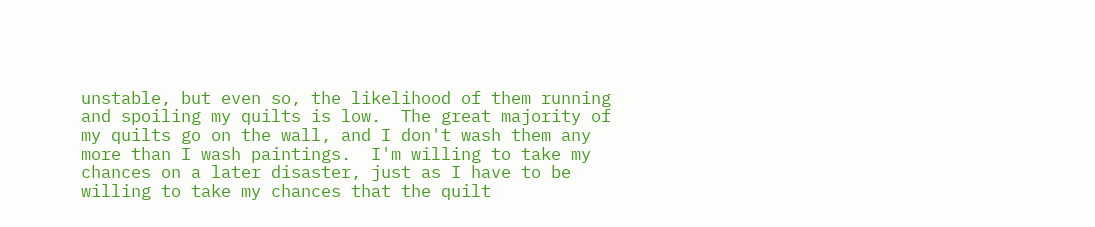unstable, but even so, the likelihood of them running and spoiling my quilts is low.  The great majority of my quilts go on the wall, and I don't wash them any more than I wash paintings.  I'm willing to take my chances on a later disaster, just as I have to be willing to take my chances that the quilt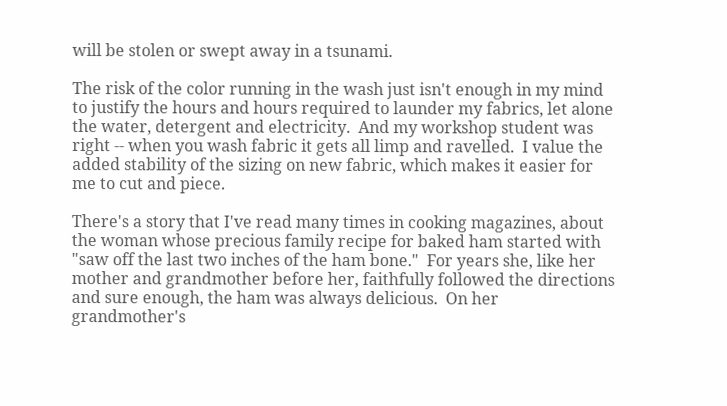will be stolen or swept away in a tsunami.

The risk of the color running in the wash just isn't enough in my mind to justify the hours and hours required to launder my fabrics, let alone the water, detergent and electricity.  And my workshop student was right -- when you wash fabric it gets all limp and ravelled.  I value the added stability of the sizing on new fabric, which makes it easier for me to cut and piece.

There's a story that I've read many times in cooking magazines, about the woman whose precious family recipe for baked ham started with "saw off the last two inches of the ham bone."  For years she, like her mother and grandmother before her, faithfully followed the directions and sure enough, the ham was always delicious.  On her grandmother's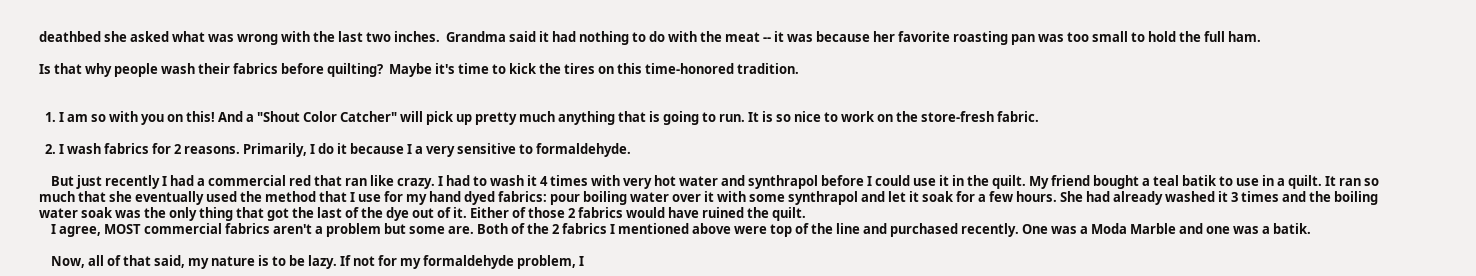deathbed she asked what was wrong with the last two inches.  Grandma said it had nothing to do with the meat -- it was because her favorite roasting pan was too small to hold the full ham.

Is that why people wash their fabrics before quilting?  Maybe it's time to kick the tires on this time-honored tradition.


  1. I am so with you on this! And a "Shout Color Catcher" will pick up pretty much anything that is going to run. It is so nice to work on the store-fresh fabric.

  2. I wash fabrics for 2 reasons. Primarily, I do it because I a very sensitive to formaldehyde.

    But just recently I had a commercial red that ran like crazy. I had to wash it 4 times with very hot water and synthrapol before I could use it in the quilt. My friend bought a teal batik to use in a quilt. It ran so much that she eventually used the method that I use for my hand dyed fabrics: pour boiling water over it with some synthrapol and let it soak for a few hours. She had already washed it 3 times and the boiling water soak was the only thing that got the last of the dye out of it. Either of those 2 fabrics would have ruined the quilt.
    I agree, MOST commercial fabrics aren't a problem but some are. Both of the 2 fabrics I mentioned above were top of the line and purchased recently. One was a Moda Marble and one was a batik.

    Now, all of that said, my nature is to be lazy. If not for my formaldehyde problem, I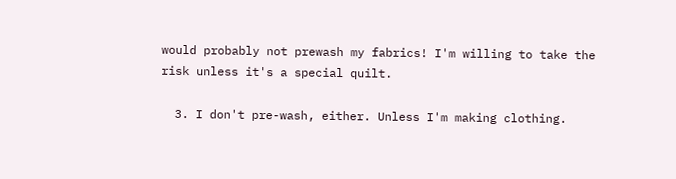would probably not prewash my fabrics! I'm willing to take the risk unless it's a special quilt.

  3. I don't pre-wash, either. Unless I'm making clothing.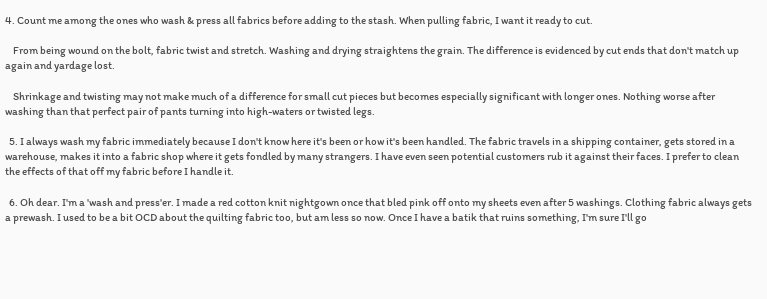4. Count me among the ones who wash & press all fabrics before adding to the stash. When pulling fabric, I want it ready to cut.

    From being wound on the bolt, fabric twist and stretch. Washing and drying straightens the grain. The difference is evidenced by cut ends that don't match up again and yardage lost.

    Shrinkage and twisting may not make much of a difference for small cut pieces but becomes especially significant with longer ones. Nothing worse after washing than that perfect pair of pants turning into high-waters or twisted legs.

  5. I always wash my fabric immediately because I don't know here it's been or how it's been handled. The fabric travels in a shipping container, gets stored in a warehouse, makes it into a fabric shop where it gets fondled by many strangers. I have even seen potential customers rub it against their faces. I prefer to clean the effects of that off my fabric before I handle it.

  6. Oh dear. I'm a 'wash and press'er. I made a red cotton knit nightgown once that bled pink off onto my sheets even after 5 washings. Clothing fabric always gets a prewash. I used to be a bit OCD about the quilting fabric too, but am less so now. Once I have a batik that ruins something, I'm sure I'll go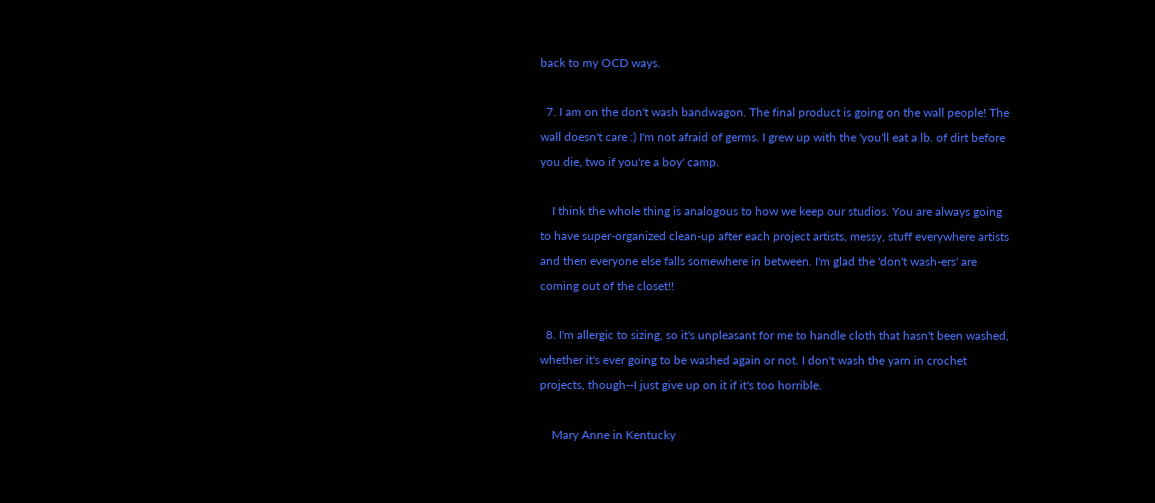back to my OCD ways.

  7. I am on the don't wash bandwagon. The final product is going on the wall people! The wall doesn't care :) I'm not afraid of germs. I grew up with the 'you'll eat a lb. of dirt before you die, two if you're a boy' camp.

    I think the whole thing is analogous to how we keep our studios. You are always going to have super-organized clean-up after each project artists, messy, stuff everywhere artists and then everyone else falls somewhere in between. I'm glad the 'don't wash-ers' are coming out of the closet!!

  8. I'm allergic to sizing, so it's unpleasant for me to handle cloth that hasn't been washed, whether it's ever going to be washed again or not. I don't wash the yarn in crochet projects, though--I just give up on it if it's too horrible.

    Mary Anne in Kentucky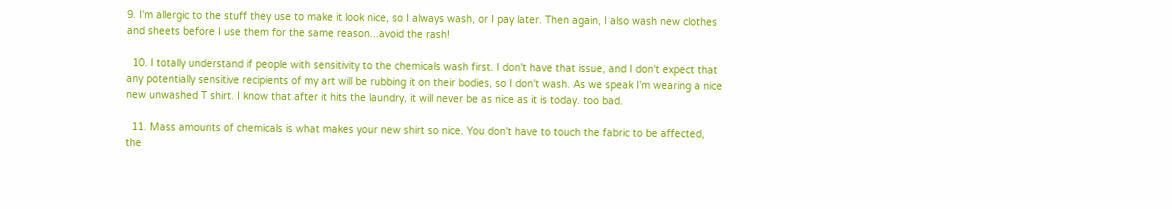9. I'm allergic to the stuff they use to make it look nice, so I always wash, or I pay later. Then again, I also wash new clothes and sheets before I use them for the same reason...avoid the rash!

  10. I totally understand if people with sensitivity to the chemicals wash first. I don't have that issue, and I don't expect that any potentially sensitive recipients of my art will be rubbing it on their bodies, so I don't wash. As we speak I'm wearing a nice new unwashed T shirt. I know that after it hits the laundry, it will never be as nice as it is today. too bad.

  11. Mass amounts of chemicals is what makes your new shirt so nice. You don't have to touch the fabric to be affected, the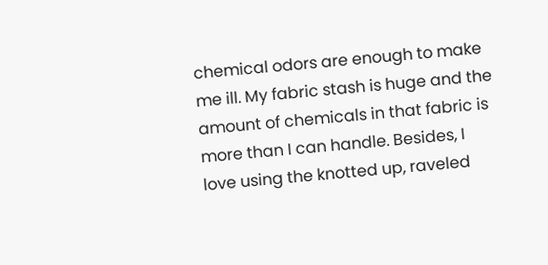chemical odors are enough to make me ill. My fabric stash is huge and the amount of chemicals in that fabric is more than I can handle. Besides, I love using the knotted up, raveled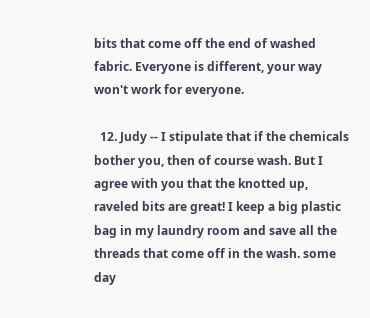bits that come off the end of washed fabric. Everyone is different, your way won't work for everyone.

  12. Judy -- I stipulate that if the chemicals bother you, then of course wash. But I agree with you that the knotted up, raveled bits are great! I keep a big plastic bag in my laundry room and save all the threads that come off in the wash. some day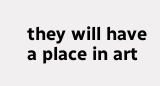they will have a place in art